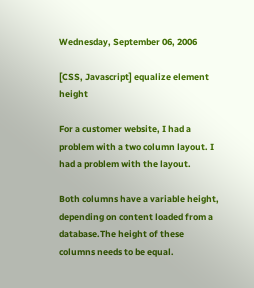Wednesday, September 06, 2006

[CSS, Javascript] equalize element height

For a customer website, I had a problem with a two column layout. I had a problem with the layout.

Both columns have a variable height, depending on content loaded from a database.The height of these columns needs to be equal.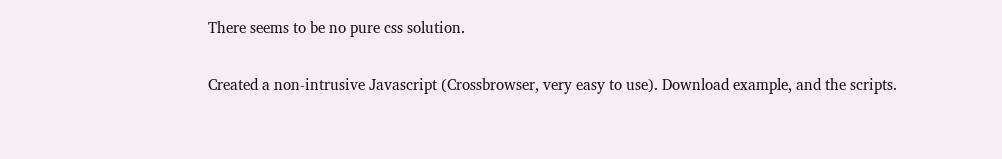There seems to be no pure css solution.

Created a non-intrusive Javascript (Crossbrowser, very easy to use). Download example, and the scripts.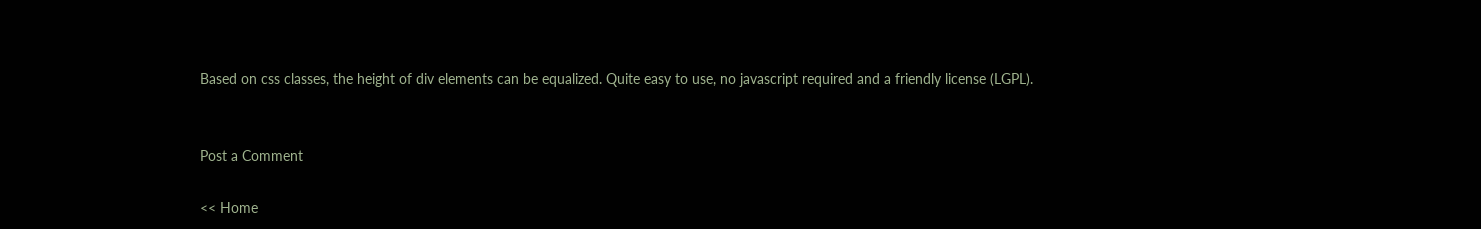Based on css classes, the height of div elements can be equalized. Quite easy to use, no javascript required and a friendly license (LGPL).


Post a Comment

<< Home